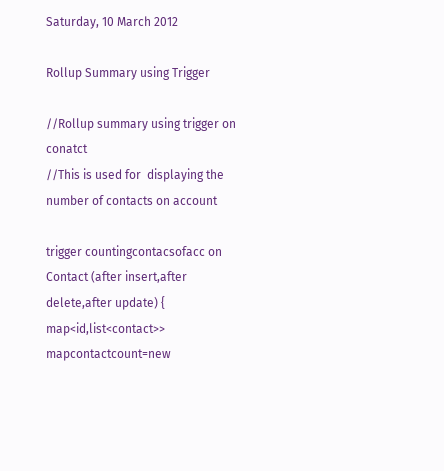Saturday, 10 March 2012

Rollup Summary using Trigger

//Rollup summary using trigger on conatct
//This is used for  displaying the number of contacts on account

trigger countingcontacsofacc on Contact (after insert,after delete,after update) {
map<id,list<contact>> mapcontactcount=new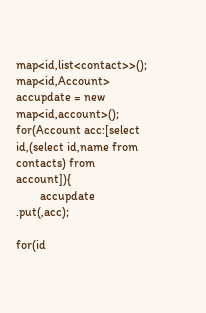map<id,list<contact>>();
map<id,Account> accupdate = new map<id,account>();
for(Account acc:[select id,(select id,name from contacts) from account]){
        accupdate .put(,acc);

for(id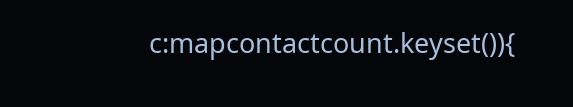c:mapcontactcount.keyset()){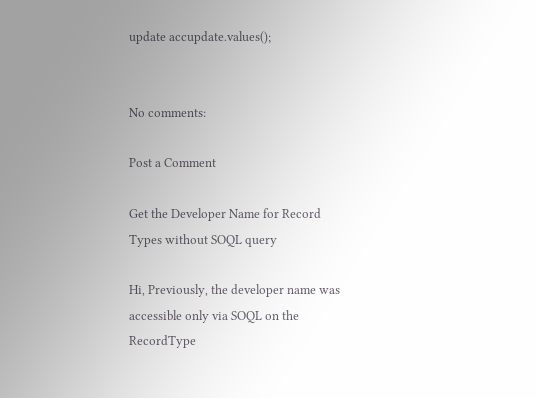update accupdate.values();


No comments:

Post a Comment

Get the Developer Name for Record Types without SOQL query

Hi, Previously, the developer name was accessible only via SOQL on the RecordType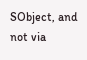SObject, and not via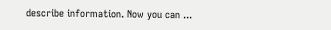describe information. Now you can ...